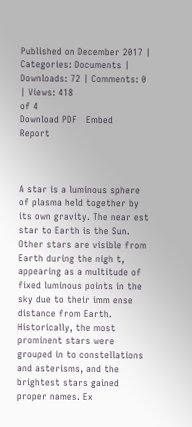Published on December 2017 | Categories: Documents | Downloads: 72 | Comments: 0 | Views: 418
of 4
Download PDF   Embed   Report



A star is a luminous sphere of plasma held together by its own gravity. The near est star to Earth is the Sun. Other stars are visible from Earth during the nigh t, appearing as a multitude of fixed luminous points in the sky due to their imm ense distance from Earth. Historically, the most prominent stars were grouped in to constellations and asterisms, and the brightest stars gained proper names. Ex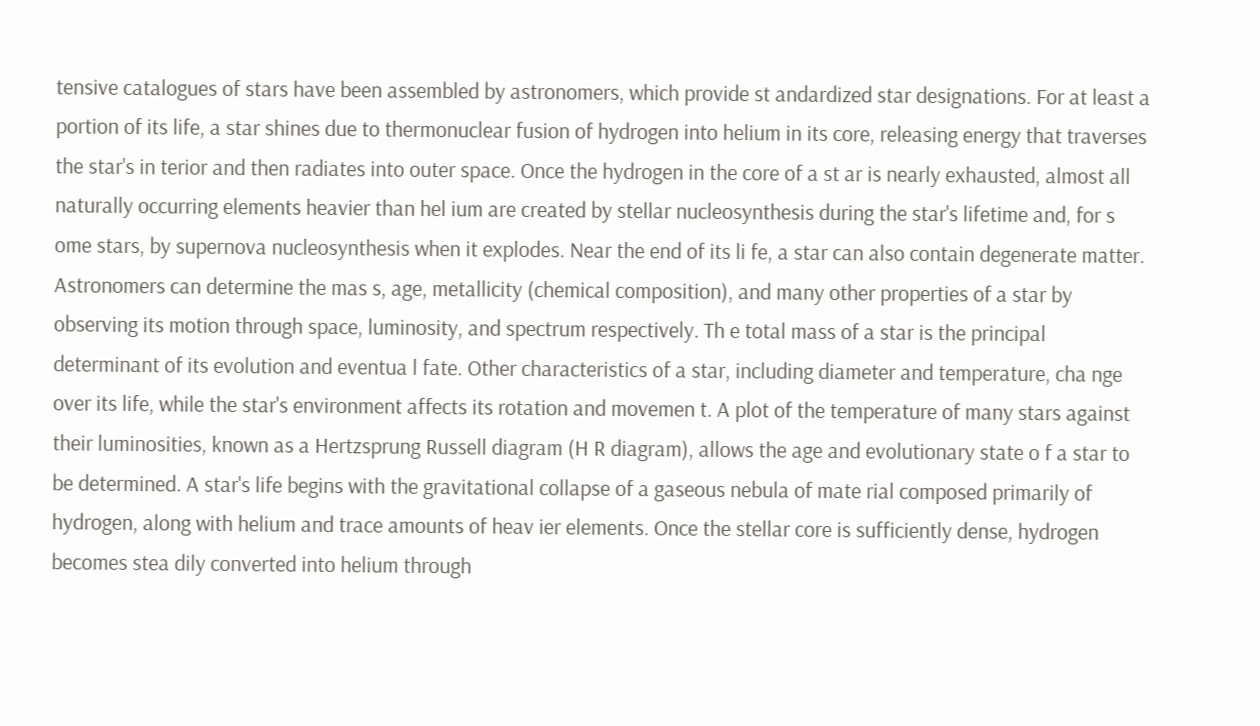tensive catalogues of stars have been assembled by astronomers, which provide st andardized star designations. For at least a portion of its life, a star shines due to thermonuclear fusion of hydrogen into helium in its core, releasing energy that traverses the star's in terior and then radiates into outer space. Once the hydrogen in the core of a st ar is nearly exhausted, almost all naturally occurring elements heavier than hel ium are created by stellar nucleosynthesis during the star's lifetime and, for s ome stars, by supernova nucleosynthesis when it explodes. Near the end of its li fe, a star can also contain degenerate matter. Astronomers can determine the mas s, age, metallicity (chemical composition), and many other properties of a star by observing its motion through space, luminosity, and spectrum respectively. Th e total mass of a star is the principal determinant of its evolution and eventua l fate. Other characteristics of a star, including diameter and temperature, cha nge over its life, while the star's environment affects its rotation and movemen t. A plot of the temperature of many stars against their luminosities, known as a Hertzsprung Russell diagram (H R diagram), allows the age and evolutionary state o f a star to be determined. A star's life begins with the gravitational collapse of a gaseous nebula of mate rial composed primarily of hydrogen, along with helium and trace amounts of heav ier elements. Once the stellar core is sufficiently dense, hydrogen becomes stea dily converted into helium through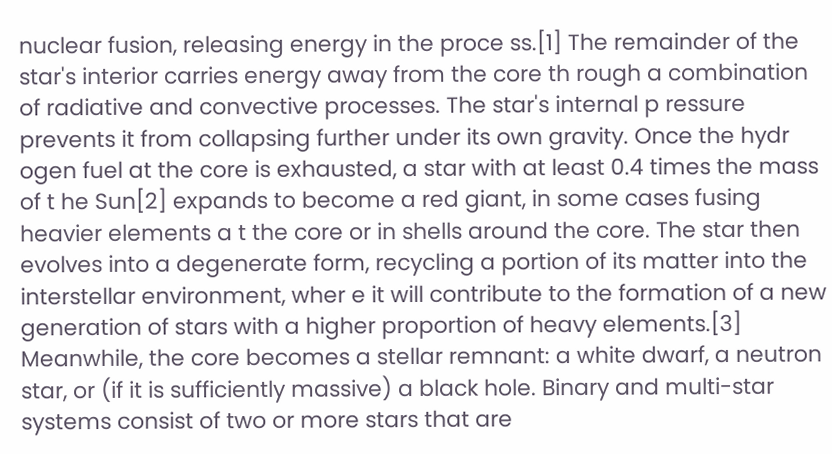nuclear fusion, releasing energy in the proce ss.[1] The remainder of the star's interior carries energy away from the core th rough a combination of radiative and convective processes. The star's internal p ressure prevents it from collapsing further under its own gravity. Once the hydr ogen fuel at the core is exhausted, a star with at least 0.4 times the mass of t he Sun[2] expands to become a red giant, in some cases fusing heavier elements a t the core or in shells around the core. The star then evolves into a degenerate form, recycling a portion of its matter into the interstellar environment, wher e it will contribute to the formation of a new generation of stars with a higher proportion of heavy elements.[3] Meanwhile, the core becomes a stellar remnant: a white dwarf, a neutron star, or (if it is sufficiently massive) a black hole. Binary and multi-star systems consist of two or more stars that are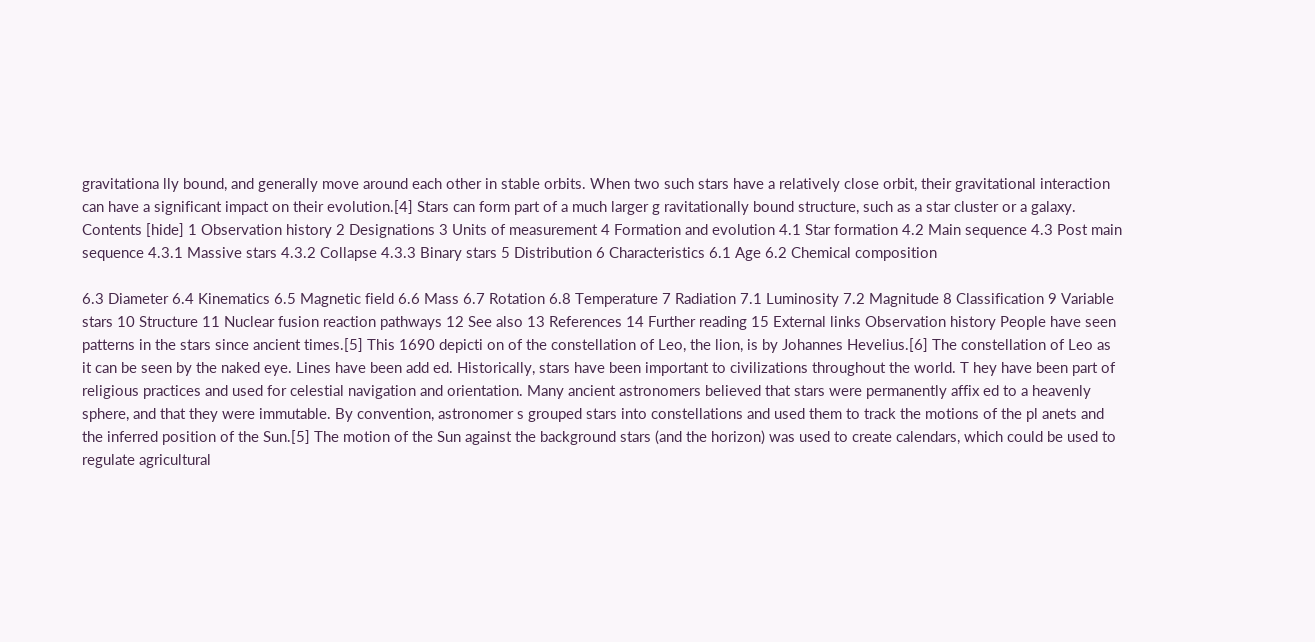gravitationa lly bound, and generally move around each other in stable orbits. When two such stars have a relatively close orbit, their gravitational interaction can have a significant impact on their evolution.[4] Stars can form part of a much larger g ravitationally bound structure, such as a star cluster or a galaxy. Contents [hide] 1 Observation history 2 Designations 3 Units of measurement 4 Formation and evolution 4.1 Star formation 4.2 Main sequence 4.3 Post main sequence 4.3.1 Massive stars 4.3.2 Collapse 4.3.3 Binary stars 5 Distribution 6 Characteristics 6.1 Age 6.2 Chemical composition

6.3 Diameter 6.4 Kinematics 6.5 Magnetic field 6.6 Mass 6.7 Rotation 6.8 Temperature 7 Radiation 7.1 Luminosity 7.2 Magnitude 8 Classification 9 Variable stars 10 Structure 11 Nuclear fusion reaction pathways 12 See also 13 References 14 Further reading 15 External links Observation history People have seen patterns in the stars since ancient times.[5] This 1690 depicti on of the constellation of Leo, the lion, is by Johannes Hevelius.[6] The constellation of Leo as it can be seen by the naked eye. Lines have been add ed. Historically, stars have been important to civilizations throughout the world. T hey have been part of religious practices and used for celestial navigation and orientation. Many ancient astronomers believed that stars were permanently affix ed to a heavenly sphere, and that they were immutable. By convention, astronomer s grouped stars into constellations and used them to track the motions of the pl anets and the inferred position of the Sun.[5] The motion of the Sun against the background stars (and the horizon) was used to create calendars, which could be used to regulate agricultural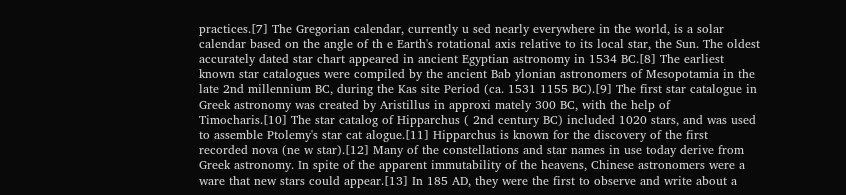practices.[7] The Gregorian calendar, currently u sed nearly everywhere in the world, is a solar calendar based on the angle of th e Earth's rotational axis relative to its local star, the Sun. The oldest accurately dated star chart appeared in ancient Egyptian astronomy in 1534 BC.[8] The earliest known star catalogues were compiled by the ancient Bab ylonian astronomers of Mesopotamia in the late 2nd millennium BC, during the Kas site Period (ca. 1531 1155 BC).[9] The first star catalogue in Greek astronomy was created by Aristillus in approxi mately 300 BC, with the help of Timocharis.[10] The star catalog of Hipparchus ( 2nd century BC) included 1020 stars, and was used to assemble Ptolemy's star cat alogue.[11] Hipparchus is known for the discovery of the first recorded nova (ne w star).[12] Many of the constellations and star names in use today derive from Greek astronomy. In spite of the apparent immutability of the heavens, Chinese astronomers were a ware that new stars could appear.[13] In 185 AD, they were the first to observe and write about a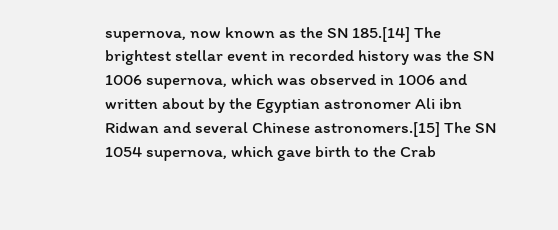supernova, now known as the SN 185.[14] The brightest stellar event in recorded history was the SN 1006 supernova, which was observed in 1006 and written about by the Egyptian astronomer Ali ibn Ridwan and several Chinese astronomers.[15] The SN 1054 supernova, which gave birth to the Crab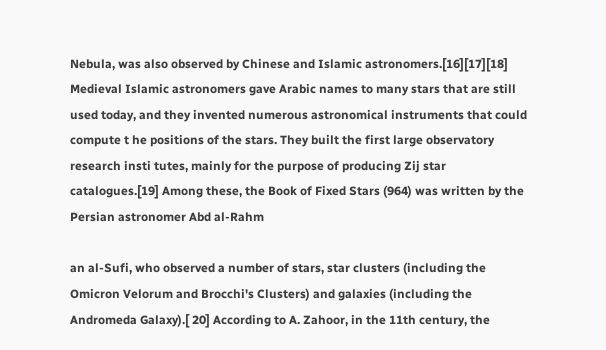Nebula, was also observed by Chinese and Islamic astronomers.[16][17][18] Medieval Islamic astronomers gave Arabic names to many stars that are still used today, and they invented numerous astronomical instruments that could compute t he positions of the stars. They built the first large observatory research insti tutes, mainly for the purpose of producing Zij star catalogues.[19] Among these, the Book of Fixed Stars (964) was written by the Persian astronomer Abd al-Rahm

an al-Sufi, who observed a number of stars, star clusters (including the Omicron Velorum and Brocchi's Clusters) and galaxies (including the Andromeda Galaxy).[ 20] According to A. Zahoor, in the 11th century, the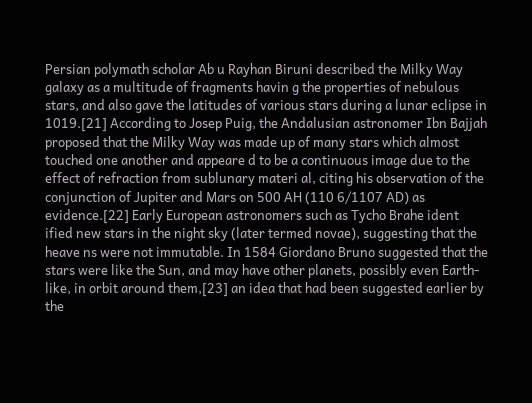Persian polymath scholar Ab u Rayhan Biruni described the Milky Way galaxy as a multitude of fragments havin g the properties of nebulous stars, and also gave the latitudes of various stars during a lunar eclipse in 1019.[21] According to Josep Puig, the Andalusian astronomer Ibn Bajjah proposed that the Milky Way was made up of many stars which almost touched one another and appeare d to be a continuous image due to the effect of refraction from sublunary materi al, citing his observation of the conjunction of Jupiter and Mars on 500 AH (110 6/1107 AD) as evidence.[22] Early European astronomers such as Tycho Brahe ident ified new stars in the night sky (later termed novae), suggesting that the heave ns were not immutable. In 1584 Giordano Bruno suggested that the stars were like the Sun, and may have other planets, possibly even Earth-like, in orbit around them,[23] an idea that had been suggested earlier by the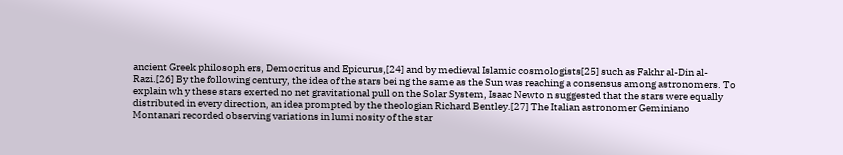ancient Greek philosoph ers, Democritus and Epicurus,[24] and by medieval Islamic cosmologists[25] such as Fakhr al-Din al-Razi.[26] By the following century, the idea of the stars bei ng the same as the Sun was reaching a consensus among astronomers. To explain wh y these stars exerted no net gravitational pull on the Solar System, Isaac Newto n suggested that the stars were equally distributed in every direction, an idea prompted by the theologian Richard Bentley.[27] The Italian astronomer Geminiano Montanari recorded observing variations in lumi nosity of the star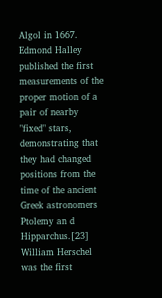Algol in 1667. Edmond Halley published the first measurements of the proper motion of a pair of nearby "fixed" stars, demonstrating that they had changed positions from the time of the ancient Greek astronomers Ptolemy an d Hipparchus.[23] William Herschel was the first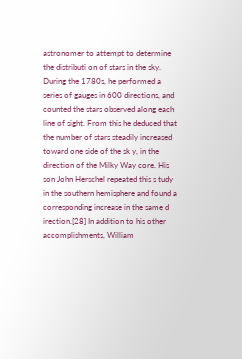astronomer to attempt to determine the distributi on of stars in the sky. During the 1780s, he performed a series of gauges in 600 directions, and counted the stars observed along each line of sight. From this he deduced that the number of stars steadily increased toward one side of the sk y, in the direction of the Milky Way core. His son John Herschel repeated this s tudy in the southern hemisphere and found a corresponding increase in the same d irection.[28] In addition to his other accomplishments, William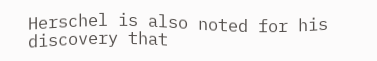Herschel is also noted for his discovery that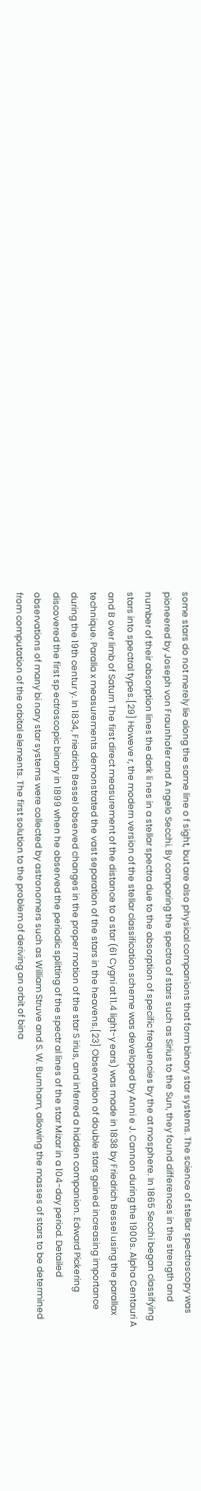some stars do not merely lie along the same line o f sight, but are also physical companions that form binary star systems. The science of stellar spectroscopy was pioneered by Joseph von Fraunhofer and A ngelo Secchi. By comparing the spectra of stars such as Sirius to the Sun, they found differences in the strength and number of their absorption lines the dark li nes in a stellar spectra due to the absorption of specific frequencies by the at mosphere. In 1865 Secchi began classifying stars into spectral types.[29] Howeve r, the modern version of the stellar classification scheme was developed by Anni e J. Cannon during the 1900s. Alpha Centauri A and B over limb of Saturn The first direct measurement of the distance to a star (61 Cygni at 11.4 light-y ears) was made in 1838 by Friedrich Bessel using the parallax technique. Paralla x measurements demonstrated the vast separation of the stars in the heavens.[23] Observation of double stars gained increasing importance during the 19th centur y. In 1834, Friedrich Bessel observed changes in the proper motion of the star S irius, and inferred a hidden companion. Edward Pickering discovered the first sp ectroscopic binary in 1899 when he observed the periodic splitting of the spectr al lines of the star Mizar in a 104-day period. Detailed observations of many bi nary star systems were collected by astronomers such as William Struve and S. W. Burnham, allowing the masses of stars to be determined from computation of the orbital elements. The first solution to the problem of deriving an orbit of bina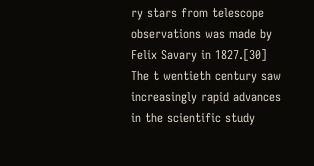ry stars from telescope observations was made by Felix Savary in 1827.[30] The t wentieth century saw increasingly rapid advances in the scientific study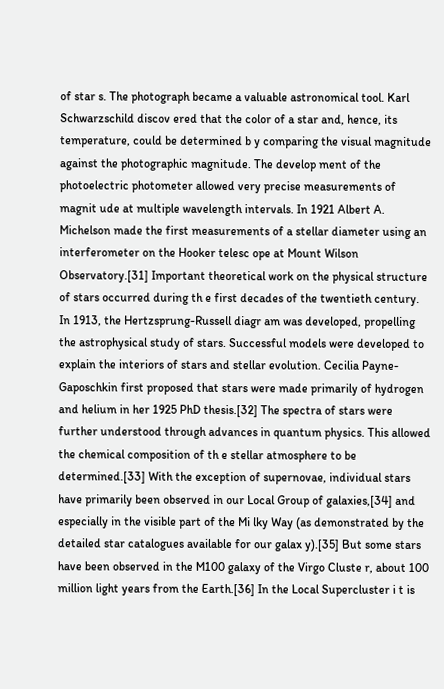of star s. The photograph became a valuable astronomical tool. Karl Schwarzschild discov ered that the color of a star and, hence, its temperature, could be determined b y comparing the visual magnitude against the photographic magnitude. The develop ment of the photoelectric photometer allowed very precise measurements of magnit ude at multiple wavelength intervals. In 1921 Albert A. Michelson made the first measurements of a stellar diameter using an interferometer on the Hooker telesc ope at Mount Wilson Observatory.[31] Important theoretical work on the physical structure of stars occurred during th e first decades of the twentieth century. In 1913, the Hertzsprung-Russell diagr am was developed, propelling the astrophysical study of stars. Successful models were developed to explain the interiors of stars and stellar evolution. Cecilia Payne-Gaposchkin first proposed that stars were made primarily of hydrogen and helium in her 1925 PhD thesis.[32] The spectra of stars were further understood through advances in quantum physics. This allowed the chemical composition of th e stellar atmosphere to be determined.[33] With the exception of supernovae, individual stars have primarily been observed in our Local Group of galaxies,[34] and especially in the visible part of the Mi lky Way (as demonstrated by the detailed star catalogues available for our galax y).[35] But some stars have been observed in the M100 galaxy of the Virgo Cluste r, about 100 million light years from the Earth.[36] In the Local Supercluster i t is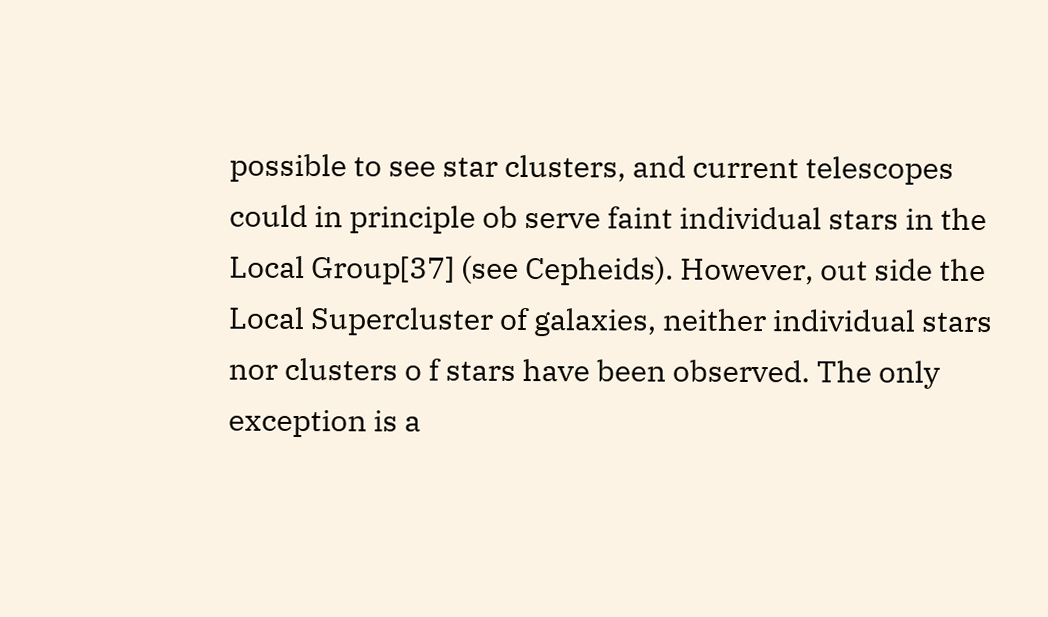possible to see star clusters, and current telescopes could in principle ob serve faint individual stars in the Local Group[37] (see Cepheids). However, out side the Local Supercluster of galaxies, neither individual stars nor clusters o f stars have been observed. The only exception is a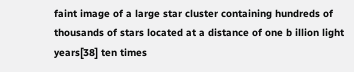faint image of a large star cluster containing hundreds of thousands of stars located at a distance of one b illion light years[38] ten times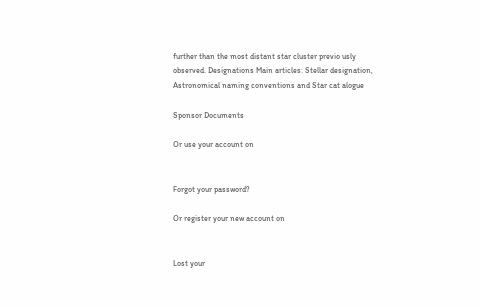further than the most distant star cluster previo usly observed. Designations Main articles: Stellar designation, Astronomical naming conventions and Star cat alogue

Sponsor Documents

Or use your account on


Forgot your password?

Or register your new account on


Lost your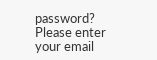password? Please enter your email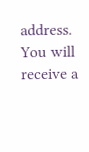address. You will receive a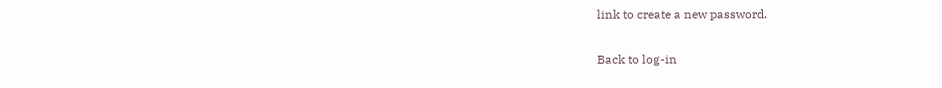link to create a new password.

Back to log-in